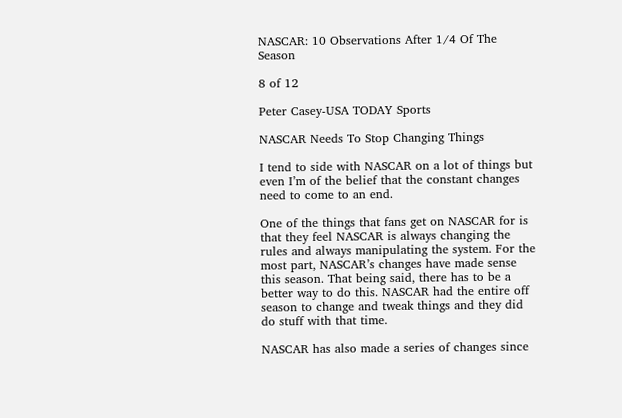NASCAR: 10 Observations After 1/4 Of The Season

8 of 12

Peter Casey-USA TODAY Sports

NASCAR Needs To Stop Changing Things

I tend to side with NASCAR on a lot of things but even I’m of the belief that the constant changes need to come to an end.

One of the things that fans get on NASCAR for is that they feel NASCAR is always changing the rules and always manipulating the system. For the most part, NASCAR’s changes have made sense this season. That being said, there has to be a better way to do this. NASCAR had the entire off season to change and tweak things and they did do stuff with that time.

NASCAR has also made a series of changes since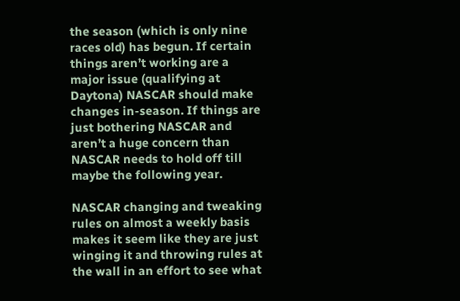the season (which is only nine races old) has begun. If certain things aren’t working are a major issue (qualifying at Daytona) NASCAR should make changes in-season. If things are just bothering NASCAR and aren’t a huge concern than NASCAR needs to hold off till maybe the following year.

NASCAR changing and tweaking rules on almost a weekly basis makes it seem like they are just winging it and throwing rules at the wall in an effort to see what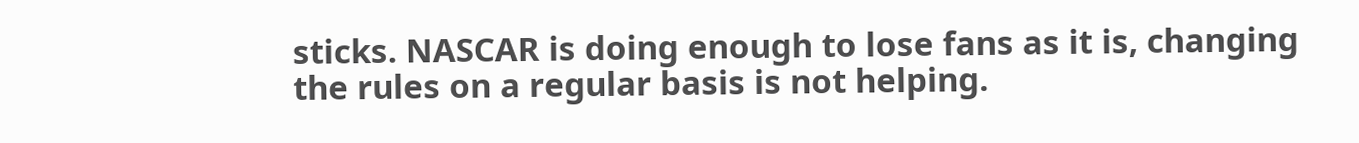sticks. NASCAR is doing enough to lose fans as it is, changing the rules on a regular basis is not helping.